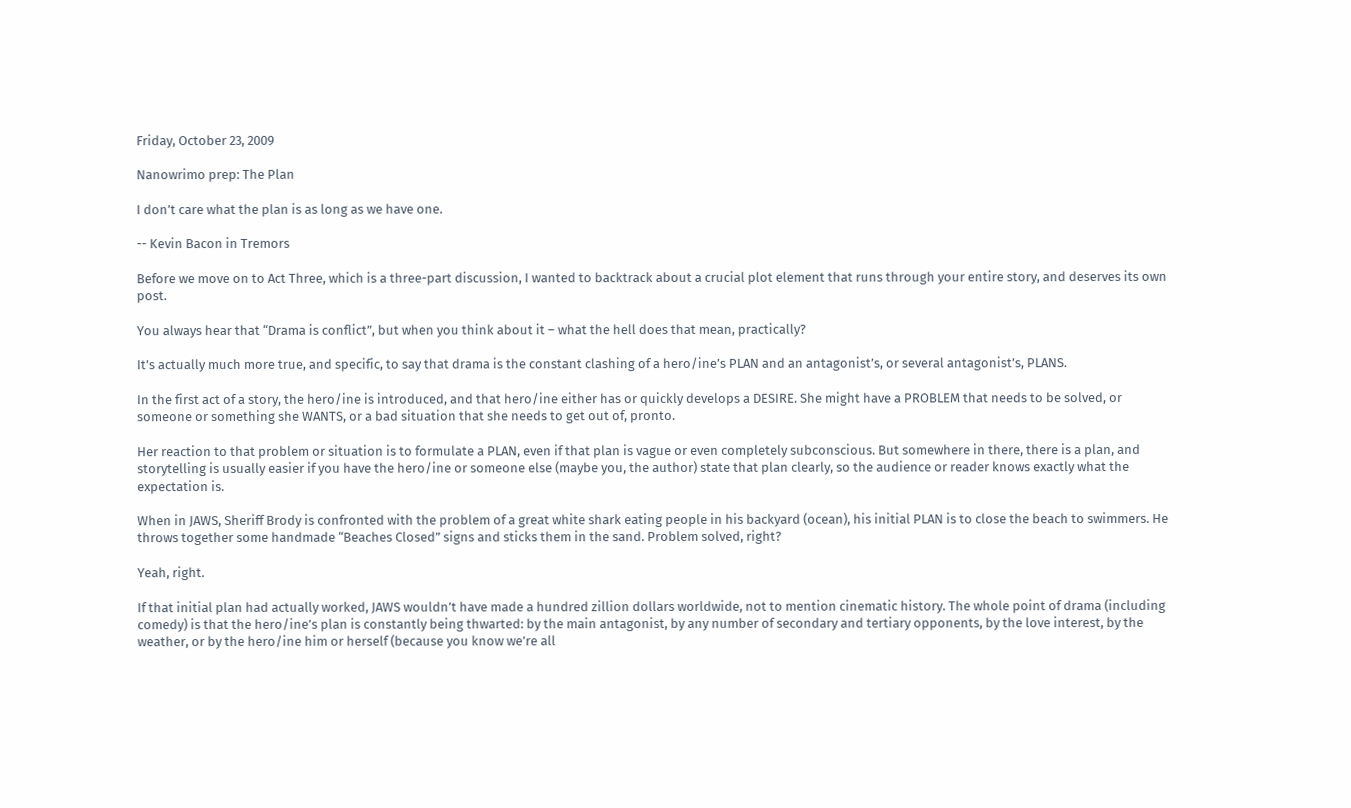Friday, October 23, 2009

Nanowrimo prep: The Plan

I don’t care what the plan is as long as we have one.

-- Kevin Bacon in Tremors

Before we move on to Act Three, which is a three-part discussion, I wanted to backtrack about a crucial plot element that runs through your entire story, and deserves its own post.

You always hear that “Drama is conflict”, but when you think about it – what the hell does that mean, practically?

It’s actually much more true, and specific, to say that drama is the constant clashing of a hero/ine’s PLAN and an antagonist’s, or several antagonist’s, PLANS.

In the first act of a story, the hero/ine is introduced, and that hero/ine either has or quickly develops a DESIRE. She might have a PROBLEM that needs to be solved, or someone or something she WANTS, or a bad situation that she needs to get out of, pronto.

Her reaction to that problem or situation is to formulate a PLAN, even if that plan is vague or even completely subconscious. But somewhere in there, there is a plan, and storytelling is usually easier if you have the hero/ine or someone else (maybe you, the author) state that plan clearly, so the audience or reader knows exactly what the expectation is.

When in JAWS, Sheriff Brody is confronted with the problem of a great white shark eating people in his backyard (ocean), his initial PLAN is to close the beach to swimmers. He throws together some handmade “Beaches Closed” signs and sticks them in the sand. Problem solved, right?

Yeah, right.

If that initial plan had actually worked, JAWS wouldn’t have made a hundred zillion dollars worldwide, not to mention cinematic history. The whole point of drama (including comedy) is that the hero/ine’s plan is constantly being thwarted: by the main antagonist, by any number of secondary and tertiary opponents, by the love interest, by the weather, or by the hero/ine him or herself (because you know we’re all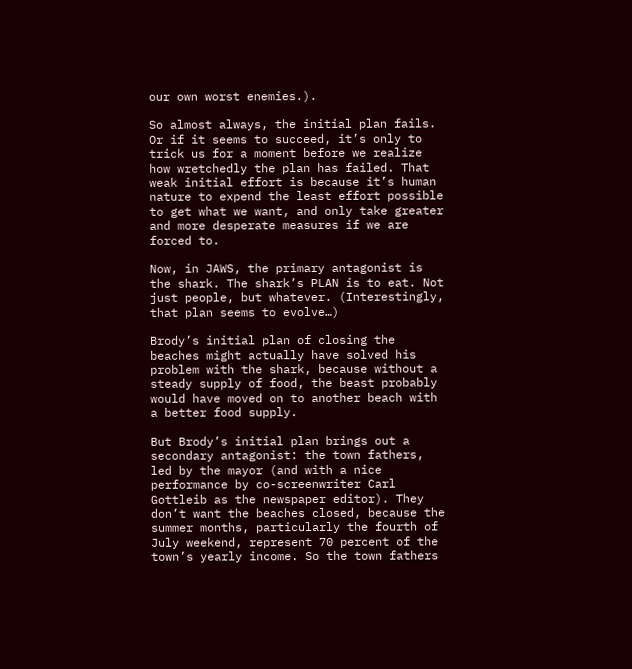our own worst enemies.).

So almost always, the initial plan fails. Or if it seems to succeed, it’s only to trick us for a moment before we realize how wretchedly the plan has failed. That weak initial effort is because it’s human nature to expend the least effort possible to get what we want, and only take greater and more desperate measures if we are forced to.

Now, in JAWS, the primary antagonist is the shark. The shark’s PLAN is to eat. Not just people, but whatever. (Interestingly, that plan seems to evolve…)

Brody’s initial plan of closing the beaches might actually have solved his problem with the shark, because without a steady supply of food, the beast probably would have moved on to another beach with a better food supply.

But Brody’s initial plan brings out a secondary antagonist: the town fathers, led by the mayor (and with a nice performance by co-screenwriter Carl Gottleib as the newspaper editor). They don’t want the beaches closed, because the summer months, particularly the fourth of July weekend, represent 70 percent of the town’s yearly income. So the town fathers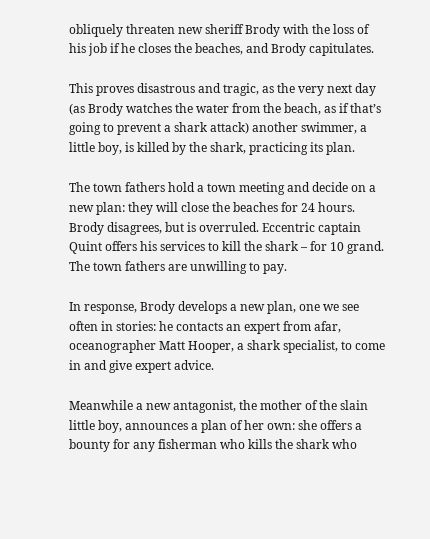obliquely threaten new sheriff Brody with the loss of his job if he closes the beaches, and Brody capitulates.

This proves disastrous and tragic, as the very next day (as Brody watches the water from the beach, as if that’s going to prevent a shark attack) another swimmer, a little boy, is killed by the shark, practicing its plan.

The town fathers hold a town meeting and decide on a new plan: they will close the beaches for 24 hours. Brody disagrees, but is overruled. Eccentric captain Quint offers his services to kill the shark – for 10 grand. The town fathers are unwilling to pay.

In response, Brody develops a new plan, one we see often in stories: he contacts an expert from afar, oceanographer Matt Hooper, a shark specialist, to come in and give expert advice.

Meanwhile a new antagonist, the mother of the slain little boy, announces a plan of her own: she offers a bounty for any fisherman who kills the shark who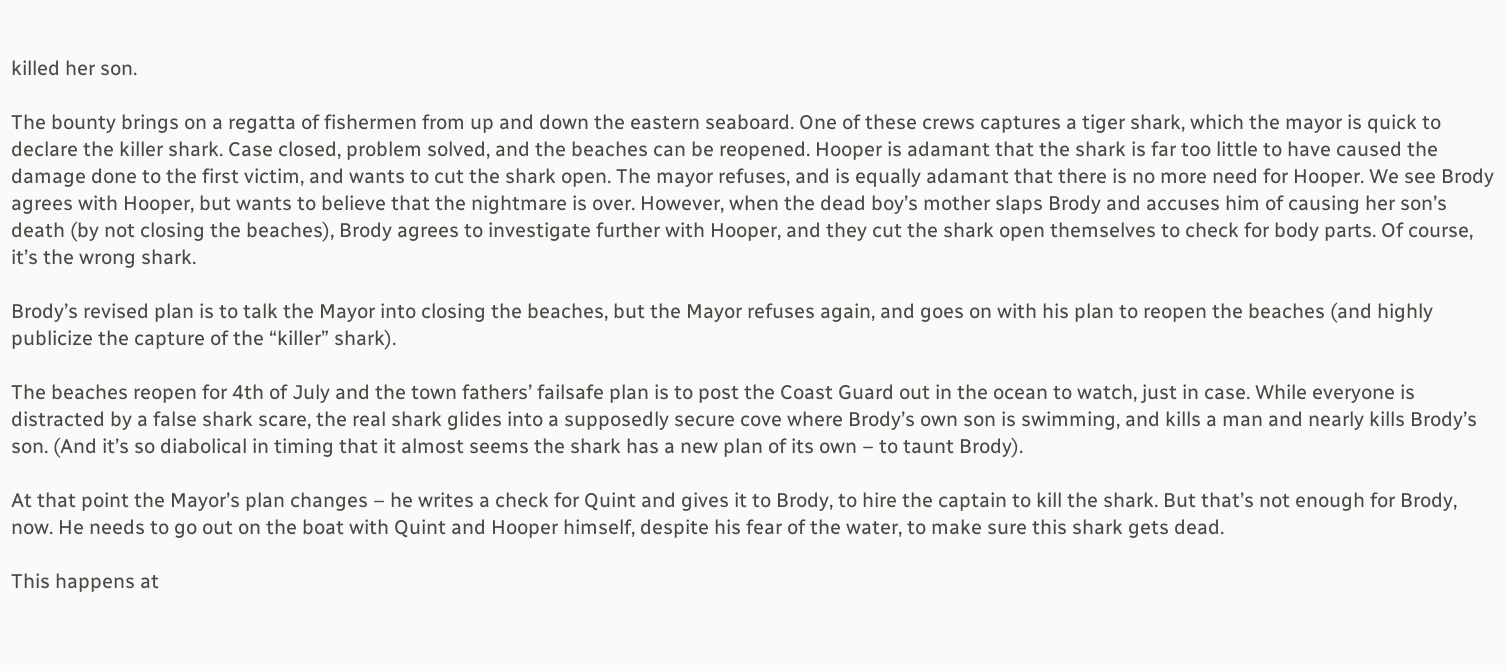killed her son.

The bounty brings on a regatta of fishermen from up and down the eastern seaboard. One of these crews captures a tiger shark, which the mayor is quick to declare the killer shark. Case closed, problem solved, and the beaches can be reopened. Hooper is adamant that the shark is far too little to have caused the damage done to the first victim, and wants to cut the shark open. The mayor refuses, and is equally adamant that there is no more need for Hooper. We see Brody agrees with Hooper, but wants to believe that the nightmare is over. However, when the dead boy’s mother slaps Brody and accuses him of causing her son’s death (by not closing the beaches), Brody agrees to investigate further with Hooper, and they cut the shark open themselves to check for body parts. Of course, it’s the wrong shark.

Brody’s revised plan is to talk the Mayor into closing the beaches, but the Mayor refuses again, and goes on with his plan to reopen the beaches (and highly publicize the capture of the “killer” shark).

The beaches reopen for 4th of July and the town fathers’ failsafe plan is to post the Coast Guard out in the ocean to watch, just in case. While everyone is distracted by a false shark scare, the real shark glides into a supposedly secure cove where Brody’s own son is swimming, and kills a man and nearly kills Brody’s son. (And it’s so diabolical in timing that it almost seems the shark has a new plan of its own – to taunt Brody).

At that point the Mayor’s plan changes – he writes a check for Quint and gives it to Brody, to hire the captain to kill the shark. But that’s not enough for Brody, now. He needs to go out on the boat with Quint and Hooper himself, despite his fear of the water, to make sure this shark gets dead.

This happens at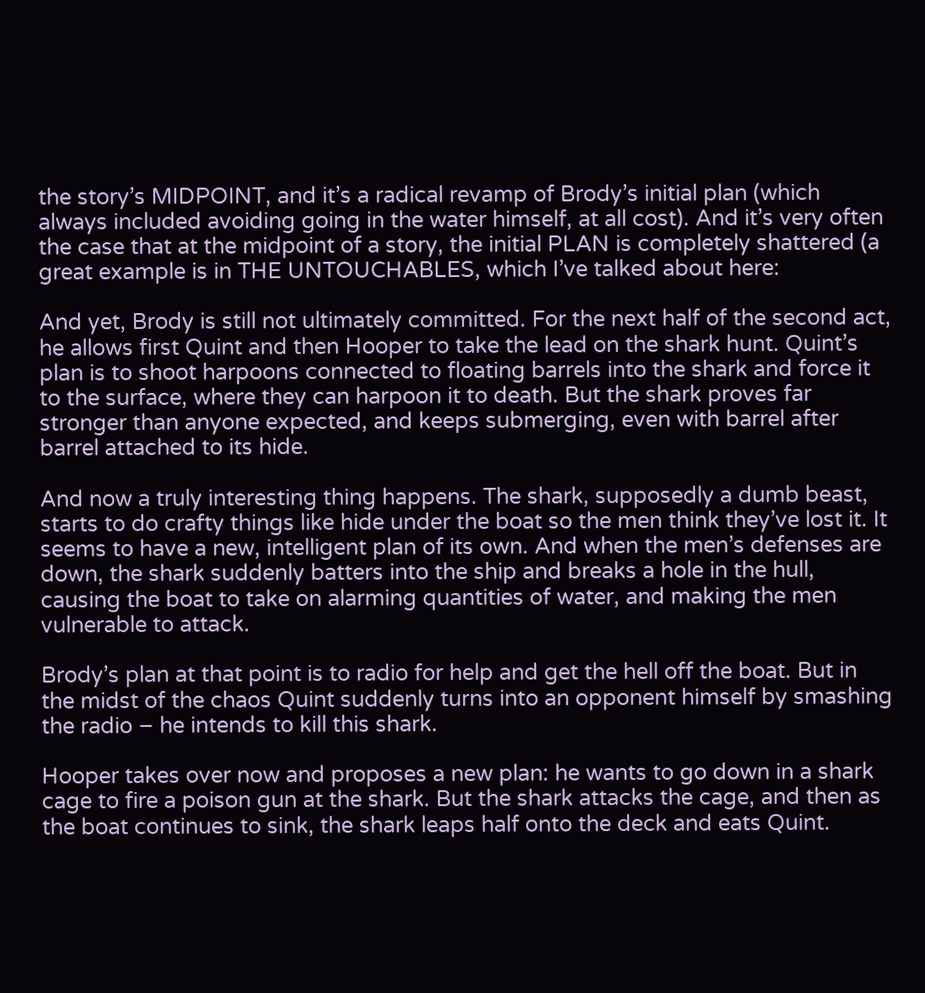the story’s MIDPOINT, and it’s a radical revamp of Brody’s initial plan (which always included avoiding going in the water himself, at all cost). And it’s very often the case that at the midpoint of a story, the initial PLAN is completely shattered (a great example is in THE UNTOUCHABLES, which I’ve talked about here:

And yet, Brody is still not ultimately committed. For the next half of the second act, he allows first Quint and then Hooper to take the lead on the shark hunt. Quint’s plan is to shoot harpoons connected to floating barrels into the shark and force it to the surface, where they can harpoon it to death. But the shark proves far stronger than anyone expected, and keeps submerging, even with barrel after barrel attached to its hide.

And now a truly interesting thing happens. The shark, supposedly a dumb beast, starts to do crafty things like hide under the boat so the men think they’ve lost it. It seems to have a new, intelligent plan of its own. And when the men’s defenses are down, the shark suddenly batters into the ship and breaks a hole in the hull, causing the boat to take on alarming quantities of water, and making the men vulnerable to attack.

Brody’s plan at that point is to radio for help and get the hell off the boat. But in the midst of the chaos Quint suddenly turns into an opponent himself by smashing the radio – he intends to kill this shark.

Hooper takes over now and proposes a new plan: he wants to go down in a shark cage to fire a poison gun at the shark. But the shark attacks the cage, and then as the boat continues to sink, the shark leaps half onto the deck and eats Quint.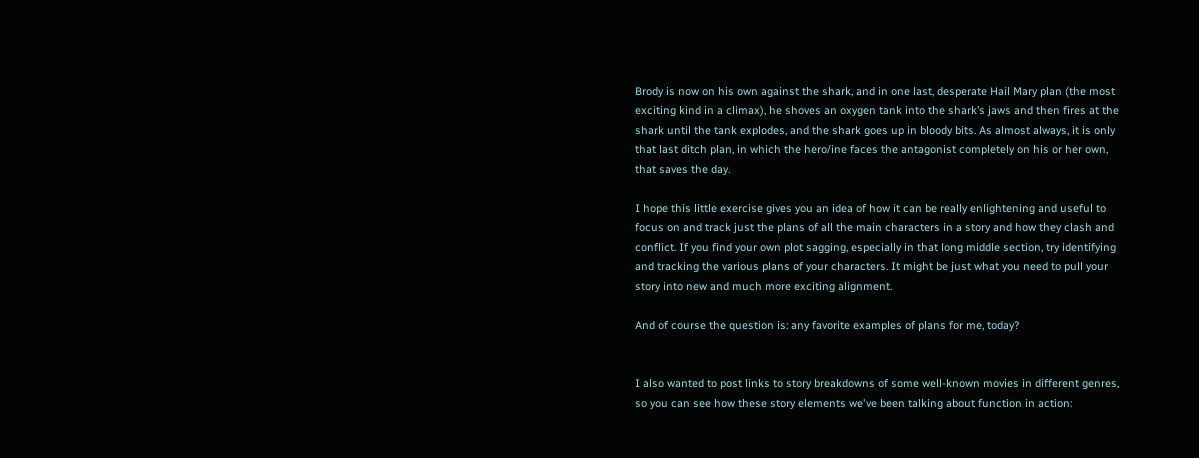Brody is now on his own against the shark, and in one last, desperate Hail Mary plan (the most exciting kind in a climax), he shoves an oxygen tank into the shark’s jaws and then fires at the shark until the tank explodes, and the shark goes up in bloody bits. As almost always, it is only that last ditch plan, in which the hero/ine faces the antagonist completely on his or her own, that saves the day.

I hope this little exercise gives you an idea of how it can be really enlightening and useful to focus on and track just the plans of all the main characters in a story and how they clash and conflict. If you find your own plot sagging, especially in that long middle section, try identifying and tracking the various plans of your characters. It might be just what you need to pull your story into new and much more exciting alignment.

And of course the question is: any favorite examples of plans for me, today?


I also wanted to post links to story breakdowns of some well-known movies in different genres, so you can see how these story elements we've been talking about function in action: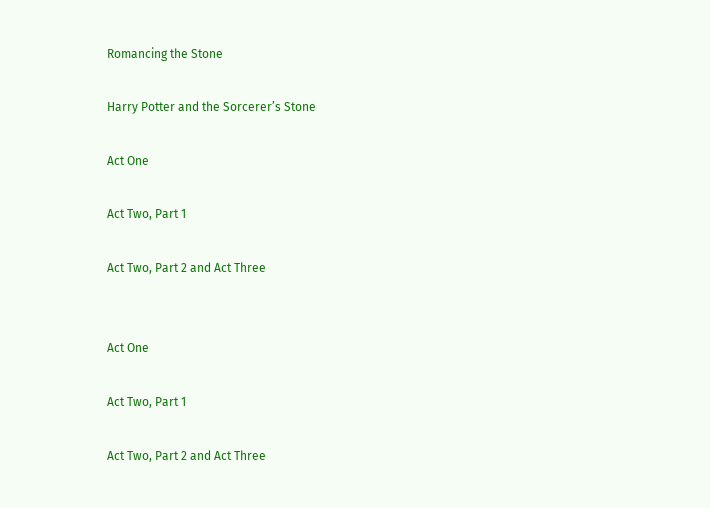Romancing the Stone

Harry Potter and the Sorcerer’s Stone

Act One

Act Two, Part 1

Act Two, Part 2 and Act Three


Act One

Act Two, Part 1

Act Two, Part 2 and Act Three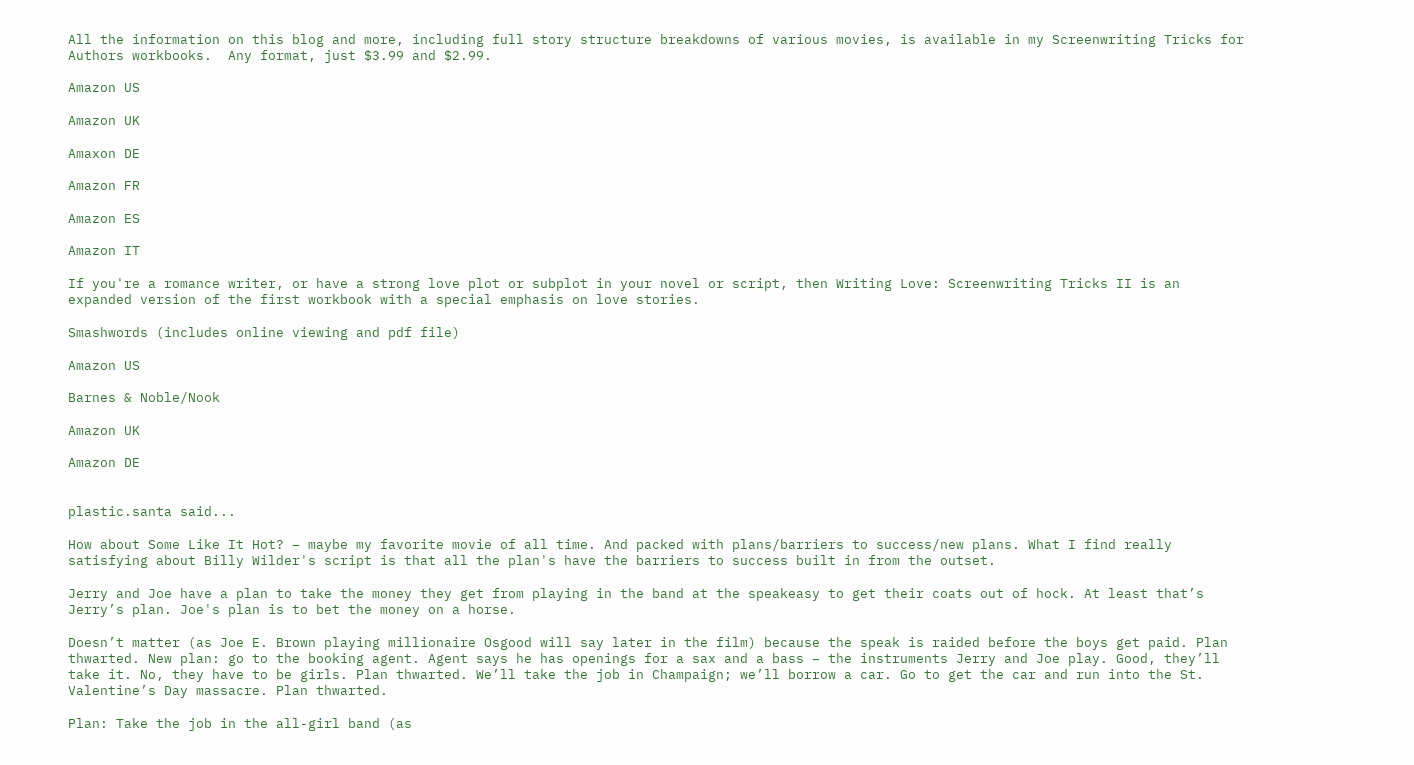All the information on this blog and more, including full story structure breakdowns of various movies, is available in my Screenwriting Tricks for Authors workbooks.  Any format, just $3.99 and $2.99.

Amazon US

Amazon UK

Amaxon DE

Amazon FR

Amazon ES

Amazon IT

If you're a romance writer, or have a strong love plot or subplot in your novel or script, then Writing Love: Screenwriting Tricks II is an expanded version of the first workbook with a special emphasis on love stories.

Smashwords (includes online viewing and pdf file)

Amazon US

Barnes & Noble/Nook

Amazon UK

Amazon DE


plastic.santa said...

How about Some Like It Hot? – maybe my favorite movie of all time. And packed with plans/barriers to success/new plans. What I find really satisfying about Billy Wilder's script is that all the plan's have the barriers to success built in from the outset.

Jerry and Joe have a plan to take the money they get from playing in the band at the speakeasy to get their coats out of hock. At least that’s Jerry’s plan. Joe's plan is to bet the money on a horse.

Doesn’t matter (as Joe E. Brown playing millionaire Osgood will say later in the film) because the speak is raided before the boys get paid. Plan thwarted. New plan: go to the booking agent. Agent says he has openings for a sax and a bass – the instruments Jerry and Joe play. Good, they’ll take it. No, they have to be girls. Plan thwarted. We’ll take the job in Champaign; we’ll borrow a car. Go to get the car and run into the St. Valentine’s Day massacre. Plan thwarted.

Plan: Take the job in the all-girl band (as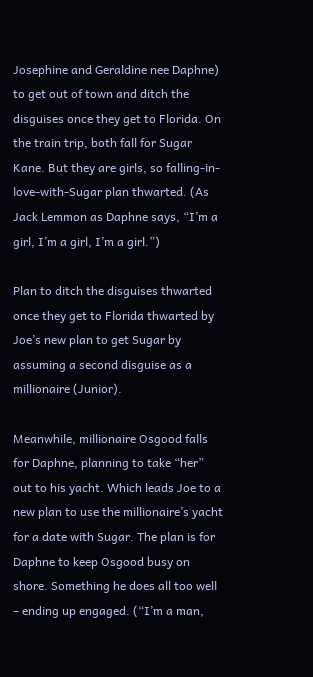Josephine and Geraldine nee Daphne) to get out of town and ditch the disguises once they get to Florida. On the train trip, both fall for Sugar Kane. But they are girls, so falling-in-love-with-Sugar plan thwarted. (As Jack Lemmon as Daphne says, “I’m a girl, I’m a girl, I’m a girl.”)

Plan to ditch the disguises thwarted once they get to Florida thwarted by Joe’s new plan to get Sugar by assuming a second disguise as a millionaire (Junior).

Meanwhile, millionaire Osgood falls for Daphne, planning to take “her” out to his yacht. Which leads Joe to a new plan to use the millionaire’s yacht for a date with Sugar. The plan is for Daphne to keep Osgood busy on shore. Something he does all too well – ending up engaged. (“I’m a man,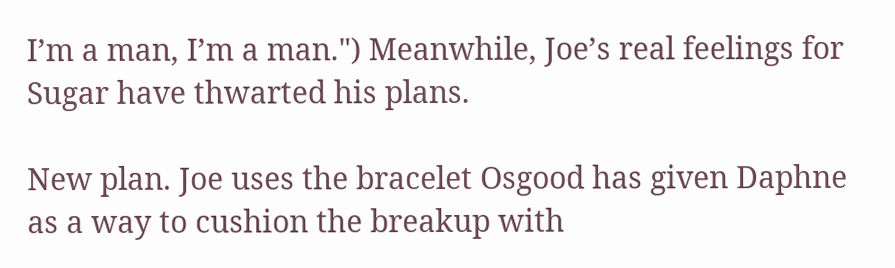I’m a man, I’m a man.") Meanwhile, Joe’s real feelings for Sugar have thwarted his plans.

New plan. Joe uses the bracelet Osgood has given Daphne as a way to cushion the breakup with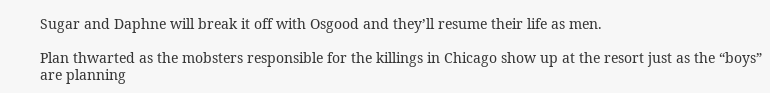Sugar and Daphne will break it off with Osgood and they’ll resume their life as men.

Plan thwarted as the mobsters responsible for the killings in Chicago show up at the resort just as the “boys” are planning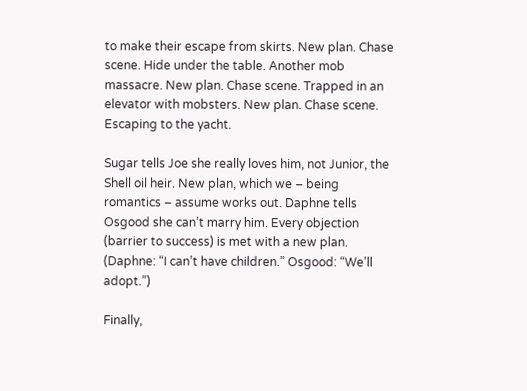to make their escape from skirts. New plan. Chase scene. Hide under the table. Another mob massacre. New plan. Chase scene. Trapped in an elevator with mobsters. New plan. Chase scene. Escaping to the yacht.

Sugar tells Joe she really loves him, not Junior, the Shell oil heir. New plan, which we – being romantics – assume works out. Daphne tells Osgood she can’t marry him. Every objection (barrier to success) is met with a new plan. (Daphne: “I can’t have children.” Osgood: “We’ll adopt.”)

Finally,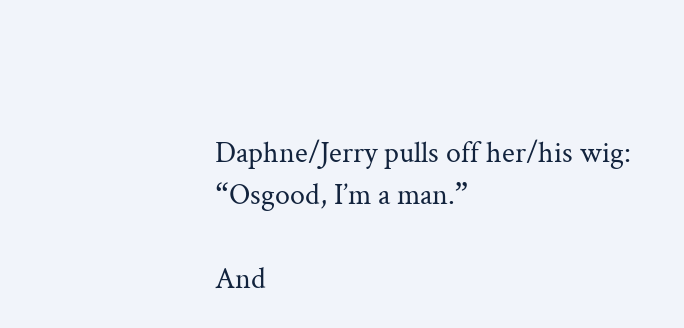Daphne/Jerry pulls off her/his wig: “Osgood, I’m a man.”

And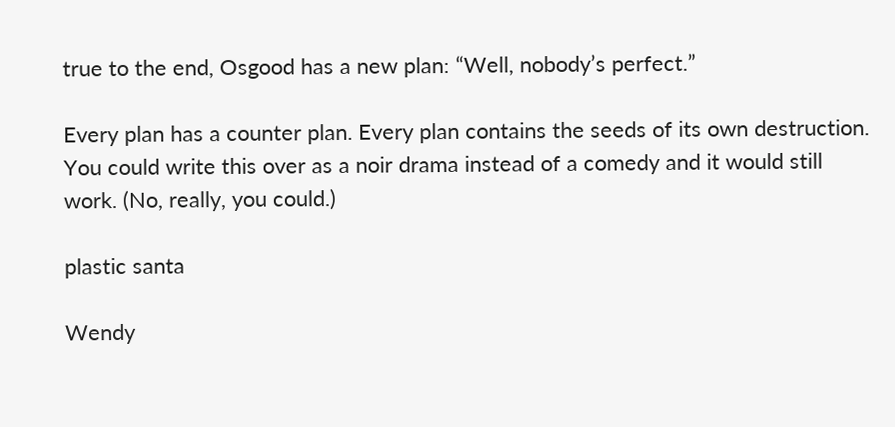true to the end, Osgood has a new plan: “Well, nobody’s perfect.”

Every plan has a counter plan. Every plan contains the seeds of its own destruction. You could write this over as a noir drama instead of a comedy and it would still work. (No, really, you could.)

plastic santa

Wendy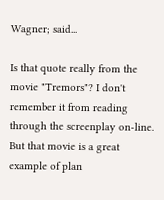Wagner; said...

Is that quote really from the movie "Tremors"? I don't remember it from reading through the screenplay on-line. But that movie is a great example of plan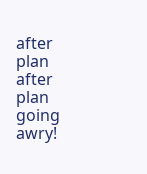after plan after plan going awry!